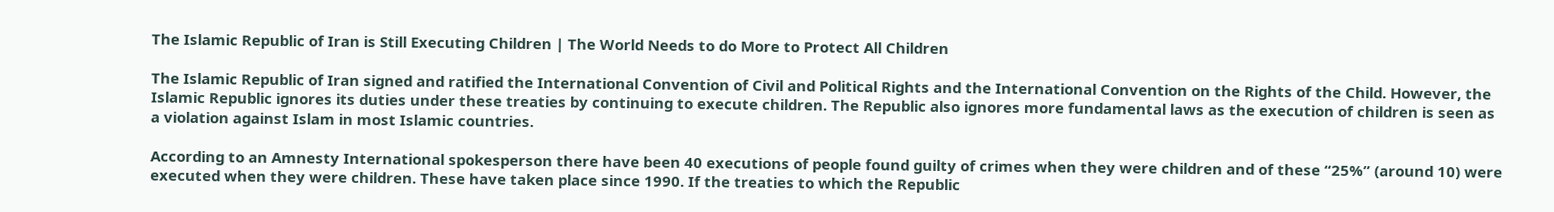The Islamic Republic of Iran is Still Executing Children | The World Needs to do More to Protect All Children

The Islamic Republic of Iran signed and ratified the International Convention of Civil and Political Rights and the International Convention on the Rights of the Child. However, the Islamic Republic ignores its duties under these treaties by continuing to execute children. The Republic also ignores more fundamental laws as the execution of children is seen as a violation against Islam in most Islamic countries.

According to an Amnesty International spokesperson there have been 40 executions of people found guilty of crimes when they were children and of these “25%” (around 10) were executed when they were children. These have taken place since 1990. If the treaties to which the Republic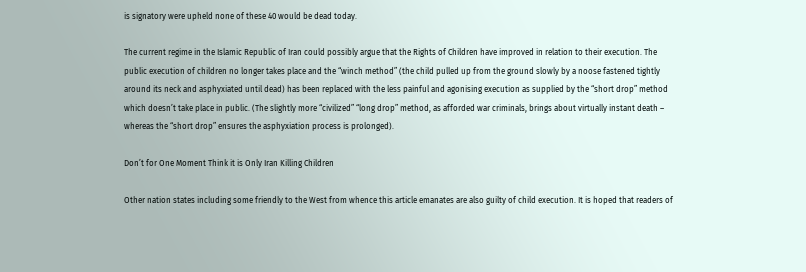is signatory were upheld none of these 40 would be dead today.

The current regime in the Islamic Republic of Iran could possibly argue that the Rights of Children have improved in relation to their execution. The public execution of children no longer takes place and the “winch method” (the child pulled up from the ground slowly by a noose fastened tightly around its neck and asphyxiated until dead) has been replaced with the less painful and agonising execution as supplied by the “short drop” method which doesn’t take place in public. (The slightly more “civilized” “long drop” method, as afforded war criminals, brings about virtually instant death – whereas the “short drop” ensures the asphyxiation process is prolonged).

Don’t for One Moment Think it is Only Iran Killing Children

Other nation states including some friendly to the West from whence this article emanates are also guilty of child execution. It is hoped that readers of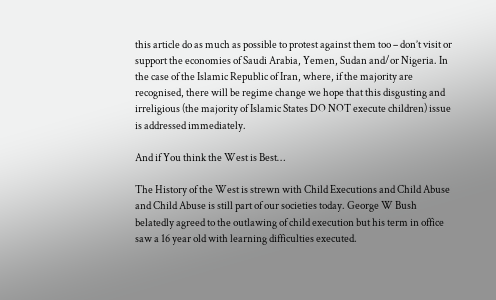this article do as much as possible to protest against them too – don’t visit or support the economies of Saudi Arabia, Yemen, Sudan and/or Nigeria. In the case of the Islamic Republic of Iran, where, if the majority are recognised, there will be regime change we hope that this disgusting and irreligious (the majority of Islamic States DO NOT execute children) issue is addressed immediately.

And if You think the West is Best…

The History of the West is strewn with Child Executions and Child Abuse and Child Abuse is still part of our societies today. George W Bush belatedly agreed to the outlawing of child execution but his term in office saw a 16 year old with learning difficulties executed.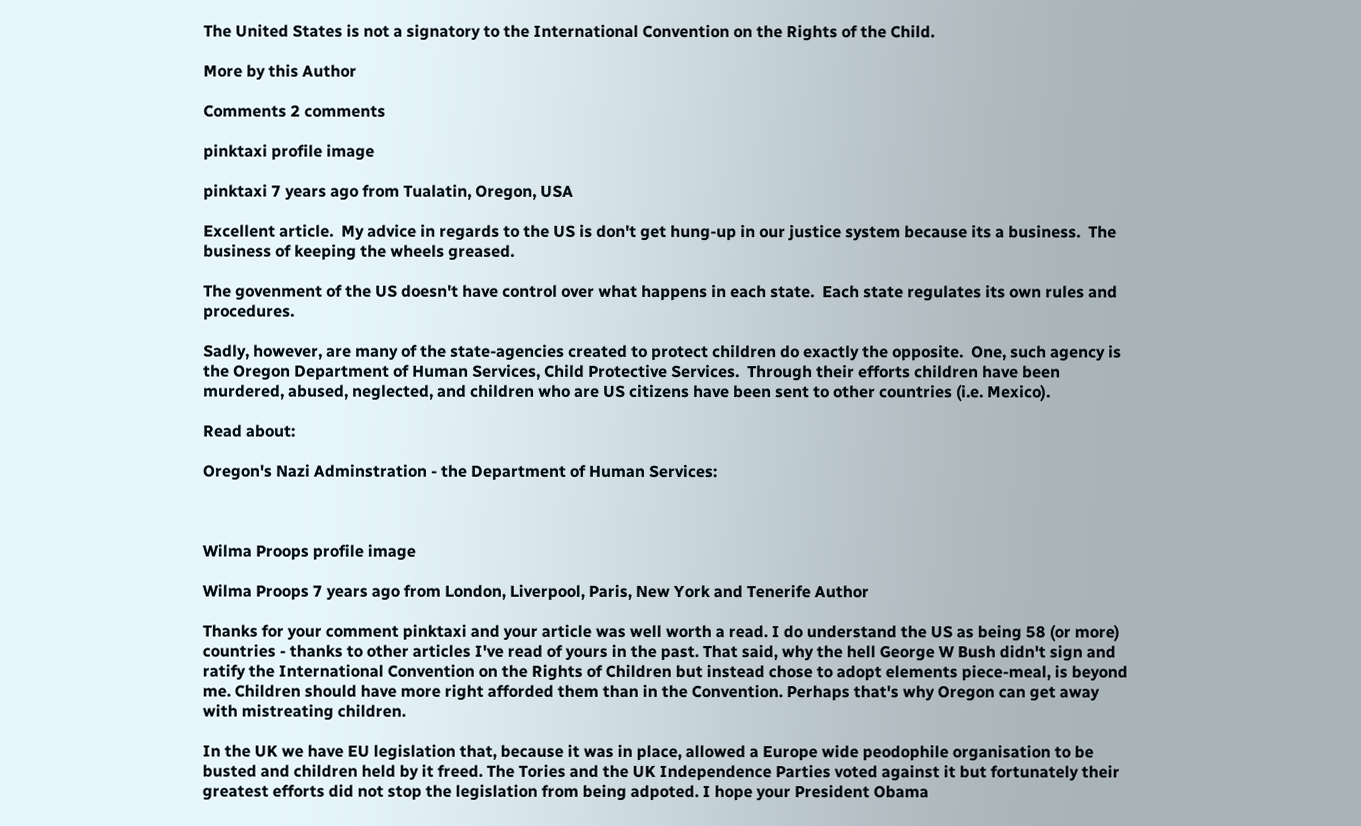The United States is not a signatory to the International Convention on the Rights of the Child.

More by this Author

Comments 2 comments

pinktaxi profile image

pinktaxi 7 years ago from Tualatin, Oregon, USA

Excellent article.  My advice in regards to the US is don't get hung-up in our justice system because its a business.  The business of keeping the wheels greased.

The govenment of the US doesn't have control over what happens in each state.  Each state regulates its own rules and procedures.

Sadly, however, are many of the state-agencies created to protect children do exactly the opposite.  One, such agency is the Oregon Department of Human Services, Child Protective Services.  Through their efforts children have been murdered, abused, neglected, and children who are US citizens have been sent to other countries (i.e. Mexico).

Read about:

Oregon's Nazi Adminstration - the Department of Human Services:



Wilma Proops profile image

Wilma Proops 7 years ago from London, Liverpool, Paris, New York and Tenerife Author

Thanks for your comment pinktaxi and your article was well worth a read. I do understand the US as being 58 (or more) countries - thanks to other articles I've read of yours in the past. That said, why the hell George W Bush didn't sign and ratify the International Convention on the Rights of Children but instead chose to adopt elements piece-meal, is beyond me. Children should have more right afforded them than in the Convention. Perhaps that's why Oregon can get away with mistreating children.

In the UK we have EU legislation that, because it was in place, allowed a Europe wide peodophile organisation to be busted and children held by it freed. The Tories and the UK Independence Parties voted against it but fortunately their greatest efforts did not stop the legislation from being adpoted. I hope your President Obama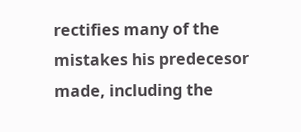rectifies many of the mistakes his predecesor made, including the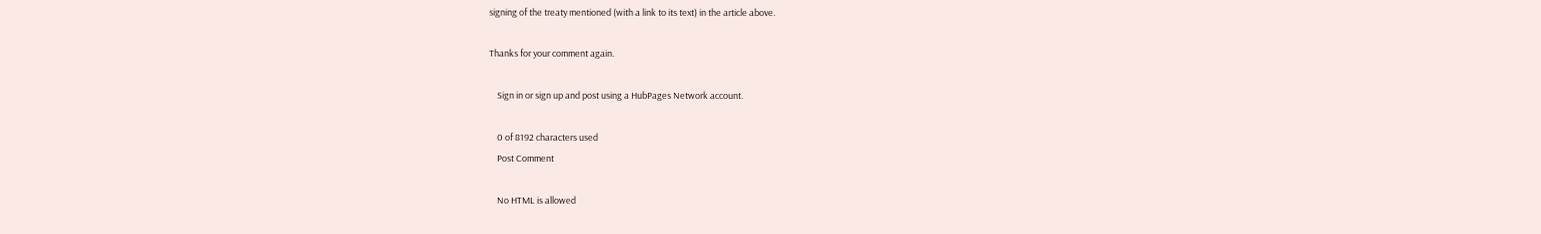signing of the treaty mentioned (with a link to its text) in the article above.

Thanks for your comment again.

    Sign in or sign up and post using a HubPages Network account.

    0 of 8192 characters used
    Post Comment

    No HTML is allowed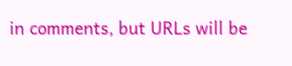in comments, but URLs will be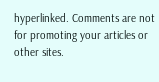hyperlinked. Comments are not for promoting your articles or other sites.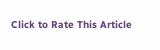Click to Rate This Article